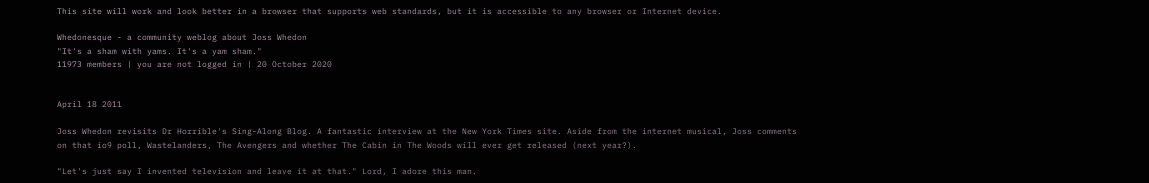This site will work and look better in a browser that supports web standards, but it is accessible to any browser or Internet device.

Whedonesque - a community weblog about Joss Whedon
"It's a sham with yams. It's a yam sham."
11973 members | you are not logged in | 20 October 2020


April 18 2011

Joss Whedon revisits Dr Horrible's Sing-Along Blog. A fantastic interview at the New York Times site. Aside from the internet musical, Joss comments on that io9 poll, Wastelanders, The Avengers and whether The Cabin in The Woods will ever get released (next year?).

"Let's just say I invented television and leave it at that." Lord, I adore this man.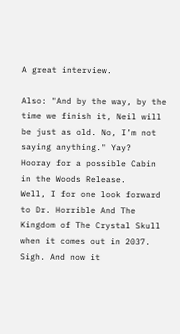A great interview.

Also: "And by the way, by the time we finish it, Neil will be just as old. No, I’m not saying anything." Yay?
Hooray for a possible Cabin in the Woods Release.
Well, I for one look forward to Dr. Horrible And The Kingdom of The Crystal Skull when it comes out in 2037.
Sigh. And now it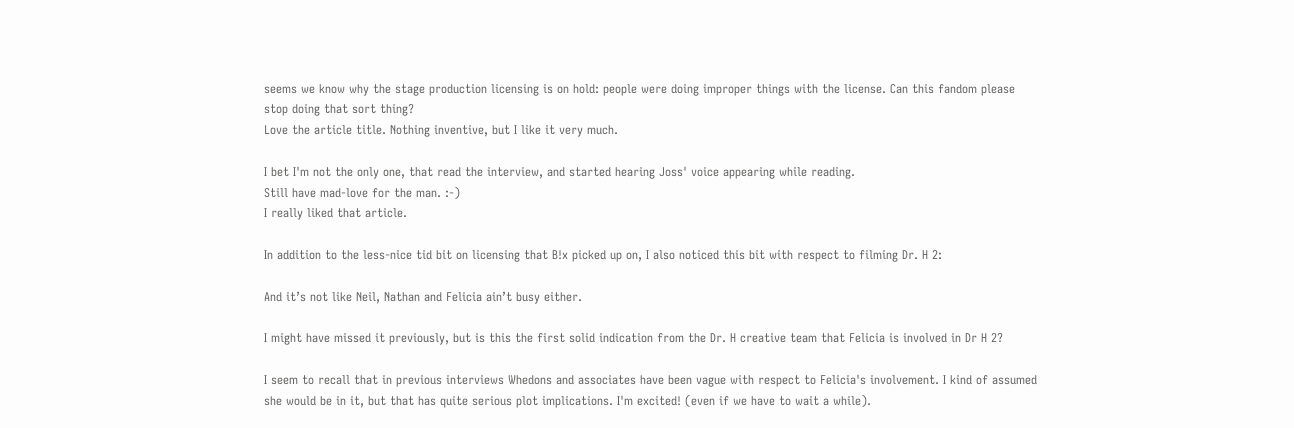seems we know why the stage production licensing is on hold: people were doing improper things with the license. Can this fandom please stop doing that sort thing?
Love the article title. Nothing inventive, but I like it very much.

I bet I'm not the only one, that read the interview, and started hearing Joss' voice appearing while reading.
Still have mad-love for the man. :-)
I really liked that article.

In addition to the less-nice tid bit on licensing that B!x picked up on, I also noticed this bit with respect to filming Dr. H 2:

And it’s not like Neil, Nathan and Felicia ain’t busy either.

I might have missed it previously, but is this the first solid indication from the Dr. H creative team that Felicia is involved in Dr H 2?

I seem to recall that in previous interviews Whedons and associates have been vague with respect to Felicia's involvement. I kind of assumed she would be in it, but that has quite serious plot implications. I'm excited! (even if we have to wait a while).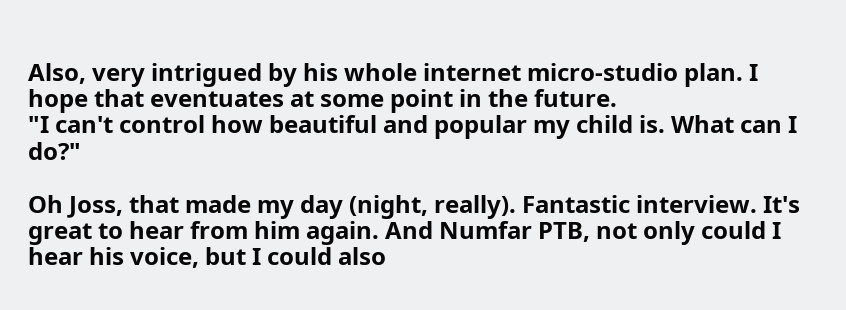Also, very intrigued by his whole internet micro-studio plan. I hope that eventuates at some point in the future.
"I can't control how beautiful and popular my child is. What can I do?"

Oh Joss, that made my day (night, really). Fantastic interview. It's great to hear from him again. And Numfar PTB, not only could I hear his voice, but I could also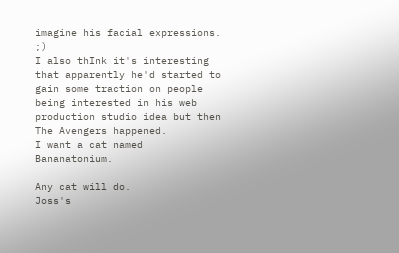imagine his facial expressions. ;)
I also thInk it's interesting that apparently he'd started to gain some traction on people being interested in his web production studio idea but then The Avengers happened.
I want a cat named Bananatonium.

Any cat will do.
Joss's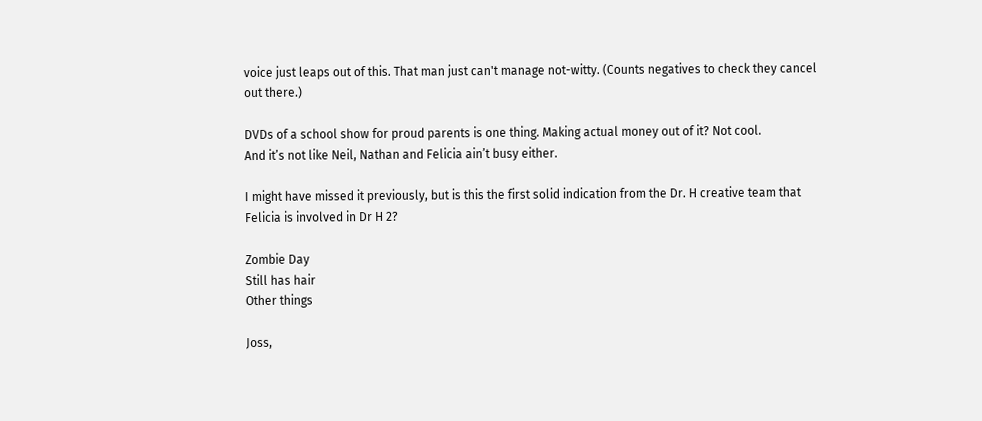voice just leaps out of this. That man just can't manage not-witty. (Counts negatives to check they cancel out there.)

DVDs of a school show for proud parents is one thing. Making actual money out of it? Not cool.
And it’s not like Neil, Nathan and Felicia ain’t busy either.

I might have missed it previously, but is this the first solid indication from the Dr. H creative team that Felicia is involved in Dr H 2?

Zombie Day
Still has hair
Other things

Joss,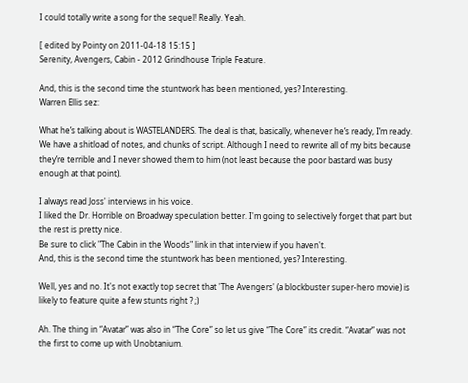I could totally write a song for the sequel! Really. Yeah.

[ edited by Pointy on 2011-04-18 15:15 ]
Serenity, Avengers, Cabin - 2012 Grindhouse Triple Feature.

And, this is the second time the stuntwork has been mentioned, yes? Interesting.
Warren Ellis sez:

What he’s talking about is WASTELANDERS. The deal is that, basically, whenever he’s ready, I’m ready. We have a shitload of notes, and chunks of script. Although I need to rewrite all of my bits because they’re terrible and I never showed them to him (not least because the poor bastard was busy enough at that point).

I always read Joss' interviews in his voice.
I liked the Dr. Horrible on Broadway speculation better. I'm going to selectively forget that part but the rest is pretty nice.
Be sure to click "The Cabin in the Woods" link in that interview if you haven't.
And, this is the second time the stuntwork has been mentioned, yes? Interesting.

Well, yes and no. It's not exactly top secret that 'The Avengers' (a blockbuster super-hero movie) is likely to feature quite a few stunts right ? ;)

Ah. The thing in “Avatar” was also in “The Core” so let us give “The Core” its credit. “Avatar” was not the first to come up with Unobtanium.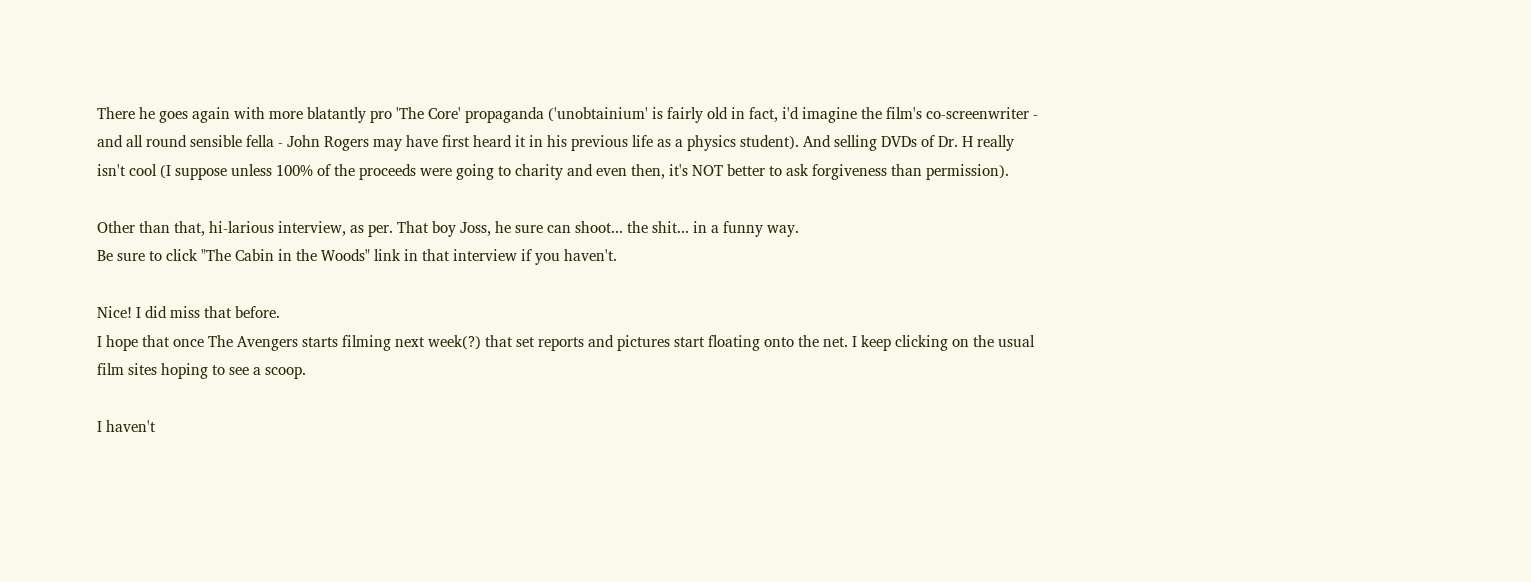There he goes again with more blatantly pro 'The Core' propaganda ('unobtainium' is fairly old in fact, i'd imagine the film's co-screenwriter - and all round sensible fella - John Rogers may have first heard it in his previous life as a physics student). And selling DVDs of Dr. H really isn't cool (I suppose unless 100% of the proceeds were going to charity and even then, it's NOT better to ask forgiveness than permission).

Other than that, hi-larious interview, as per. That boy Joss, he sure can shoot... the shit... in a funny way.
Be sure to click "The Cabin in the Woods" link in that interview if you haven't.

Nice! I did miss that before.
I hope that once The Avengers starts filming next week(?) that set reports and pictures start floating onto the net. I keep clicking on the usual film sites hoping to see a scoop.

I haven't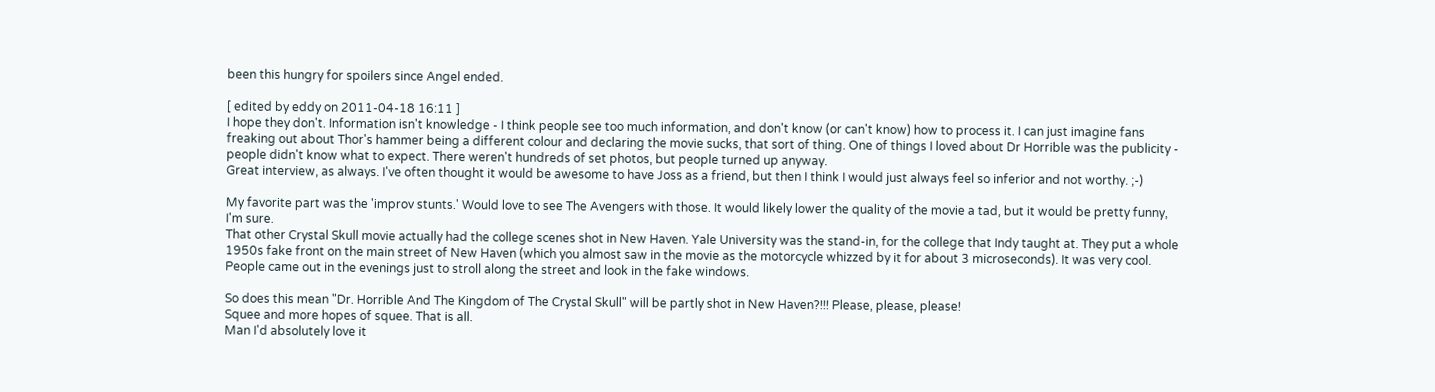been this hungry for spoilers since Angel ended.

[ edited by eddy on 2011-04-18 16:11 ]
I hope they don't. Information isn't knowledge - I think people see too much information, and don't know (or can't know) how to process it. I can just imagine fans freaking out about Thor's hammer being a different colour and declaring the movie sucks, that sort of thing. One of things I loved about Dr Horrible was the publicity - people didn't know what to expect. There weren't hundreds of set photos, but people turned up anyway.
Great interview, as always. I've often thought it would be awesome to have Joss as a friend, but then I think I would just always feel so inferior and not worthy. ;-)

My favorite part was the 'improv stunts.' Would love to see The Avengers with those. It would likely lower the quality of the movie a tad, but it would be pretty funny, I'm sure.
That other Crystal Skull movie actually had the college scenes shot in New Haven. Yale University was the stand-in, for the college that Indy taught at. They put a whole 1950s fake front on the main street of New Haven (which you almost saw in the movie as the motorcycle whizzed by it for about 3 microseconds). It was very cool. People came out in the evenings just to stroll along the street and look in the fake windows.

So does this mean "Dr. Horrible And The Kingdom of The Crystal Skull" will be partly shot in New Haven?!!! Please, please, please!
Squee and more hopes of squee. That is all.
Man I'd absolutely love it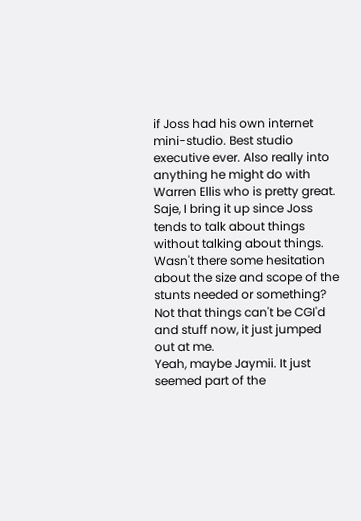if Joss had his own internet mini-studio. Best studio executive ever. Also really into anything he might do with Warren Ellis who is pretty great.
Saje, I bring it up since Joss tends to talk about things without talking about things. Wasn't there some hesitation about the size and scope of the stunts needed or something? Not that things can't be CGI'd and stuff now, it just jumped out at me.
Yeah, maybe Jaymii. It just seemed part of the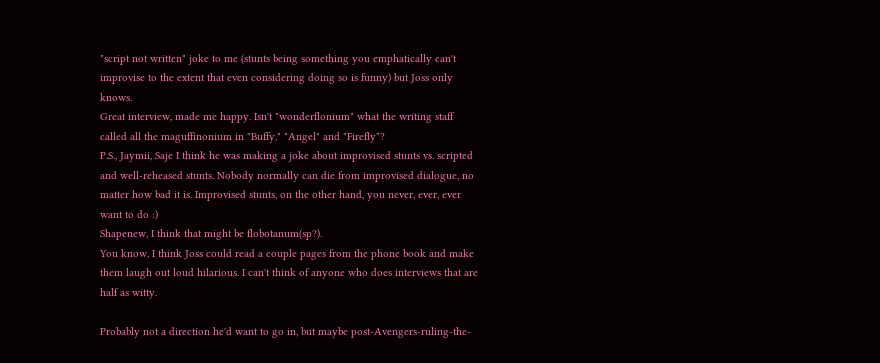"script not written" joke to me (stunts being something you emphatically can't improvise to the extent that even considering doing so is funny) but Joss only knows.
Great interview, made me happy. Isn't "wonderflonium" what the writing staff called all the maguffinonium in "Buffy," "Angel" and "Firefly"?
P.S., Jaymii, Saje I think he was making a joke about improvised stunts vs. scripted and well-reheased stunts. Nobody normally can die from improvised dialogue, no matter how bad it is. Improvised stunts, on the other hand, you never, ever, ever want to do :)
Shapenew, I think that might be flobotanum(sp?).
You know, I think Joss could read a couple pages from the phone book and make them laugh out loud hilarious. I can't think of anyone who does interviews that are half as witty.

Probably not a direction he'd want to go in, but maybe post-Avengers-ruling-the-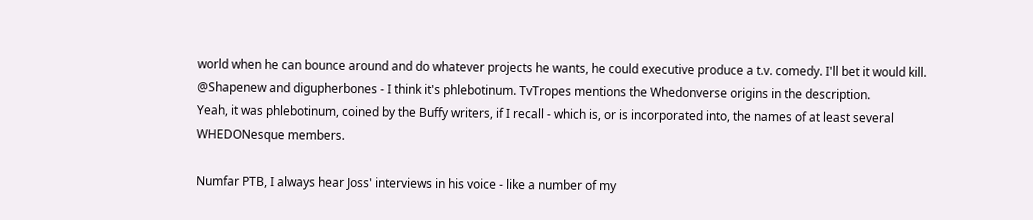world when he can bounce around and do whatever projects he wants, he could executive produce a t.v. comedy. I'll bet it would kill.
@Shapenew and digupherbones - I think it's phlebotinum. TvTropes mentions the Whedonverse origins in the description.
Yeah, it was phlebotinum, coined by the Buffy writers, if I recall - which is, or is incorporated into, the names of at least several WHEDONesque members.

Numfar PTB, I always hear Joss' interviews in his voice - like a number of my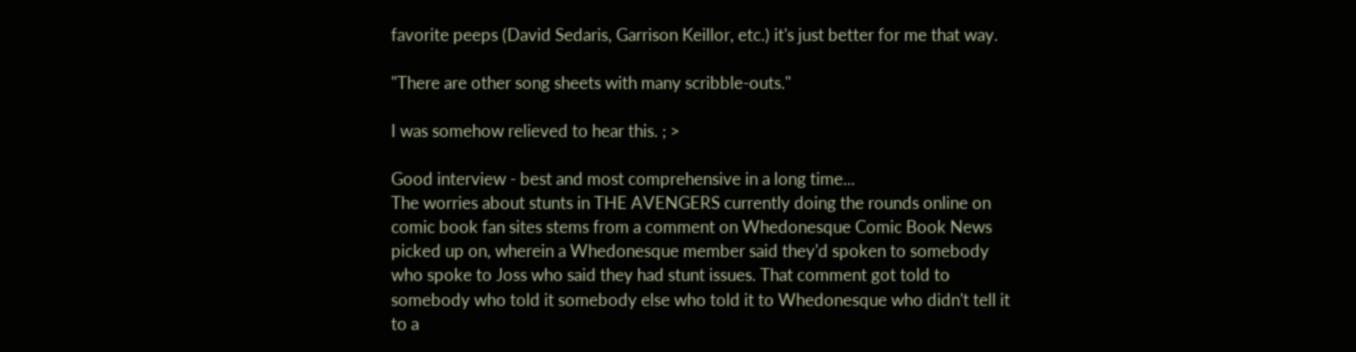favorite peeps (David Sedaris, Garrison Keillor, etc.) it's just better for me that way.

"There are other song sheets with many scribble-outs."

I was somehow relieved to hear this. ; >

Good interview - best and most comprehensive in a long time...
The worries about stunts in THE AVENGERS currently doing the rounds online on comic book fan sites stems from a comment on Whedonesque Comic Book News picked up on, wherein a Whedonesque member said they'd spoken to somebody who spoke to Joss who said they had stunt issues. That comment got told to somebody who told it somebody else who told it to Whedonesque who didn't tell it to a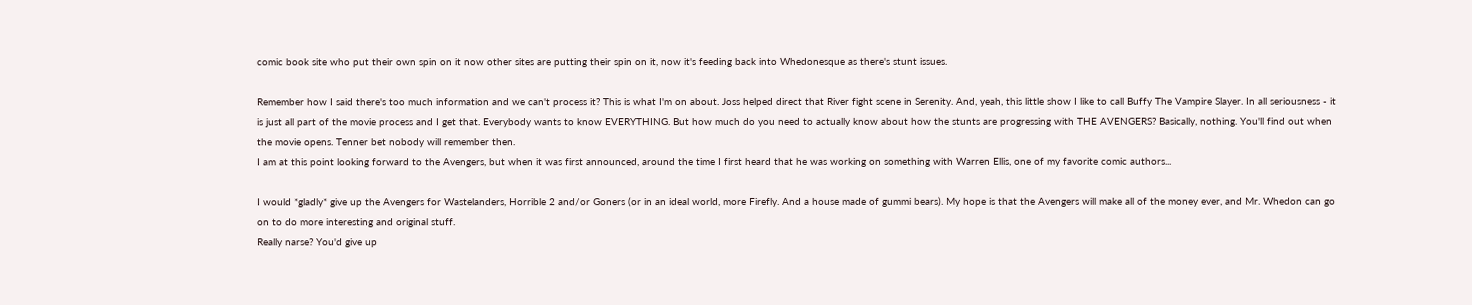comic book site who put their own spin on it now other sites are putting their spin on it, now it's feeding back into Whedonesque as there's stunt issues.

Remember how I said there's too much information and we can't process it? This is what I'm on about. Joss helped direct that River fight scene in Serenity. And, yeah, this little show I like to call Buffy The Vampire Slayer. In all seriousness - it is just all part of the movie process and I get that. Everybody wants to know EVERYTHING. But how much do you need to actually know about how the stunts are progressing with THE AVENGERS? Basically, nothing. You'll find out when the movie opens. Tenner bet nobody will remember then.
I am at this point looking forward to the Avengers, but when it was first announced, around the time I first heard that he was working on something with Warren Ellis, one of my favorite comic authors...

I would *gladly* give up the Avengers for Wastelanders, Horrible 2 and/or Goners (or in an ideal world, more Firefly. And a house made of gummi bears). My hope is that the Avengers will make all of the money ever, and Mr. Whedon can go on to do more interesting and original stuff.
Really narse? You'd give up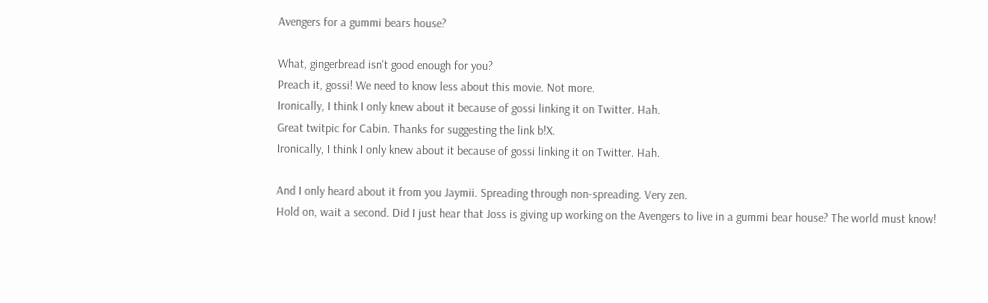Avengers for a gummi bears house?

What, gingerbread isn't good enough for you?
Preach it, gossi! We need to know less about this movie. Not more.
Ironically, I think I only knew about it because of gossi linking it on Twitter. Hah.
Great twitpic for Cabin. Thanks for suggesting the link b!X.
Ironically, I think I only knew about it because of gossi linking it on Twitter. Hah.

And I only heard about it from you Jaymii. Spreading through non-spreading. Very zen.
Hold on, wait a second. Did I just hear that Joss is giving up working on the Avengers to live in a gummi bear house? The world must know!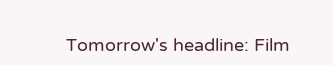Tomorrow's headline: Film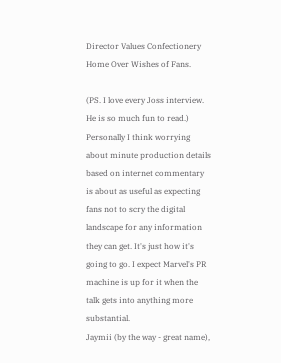Director Values Confectionery Home Over Wishes of Fans.

(PS. I love every Joss interview. He is so much fun to read.)
Personally I think worrying about minute production details based on internet commentary is about as useful as expecting fans not to scry the digital landscape for any information they can get. It's just how it's going to go. I expect Marvel's PR machine is up for it when the talk gets into anything more substantial.
Jaymii (by the way - great name),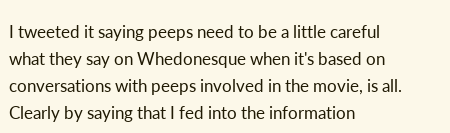I tweeted it saying peeps need to be a little careful what they say on Whedonesque when it's based on conversations with peeps involved in the movie, is all. Clearly by saying that I fed into the information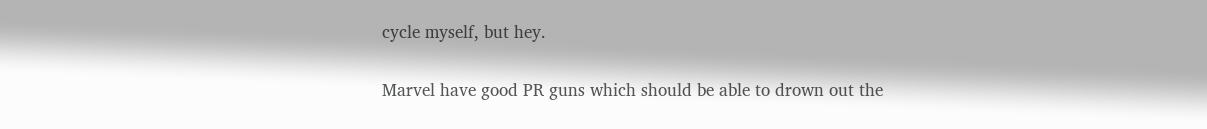cycle myself, but hey.

Marvel have good PR guns which should be able to drown out the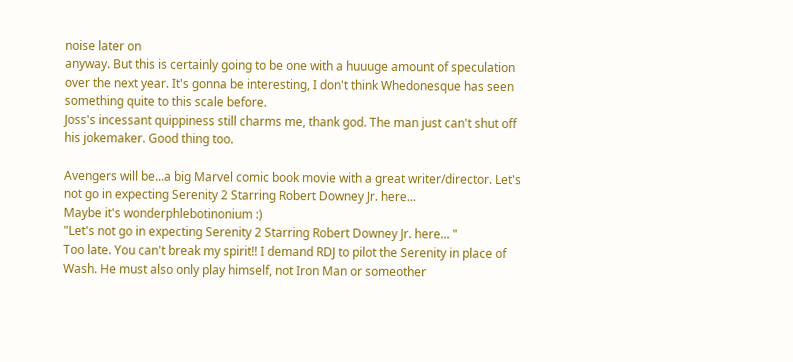noise later on
anyway. But this is certainly going to be one with a huuuge amount of speculation over the next year. It's gonna be interesting, I don't think Whedonesque has seen something quite to this scale before.
Joss's incessant quippiness still charms me, thank god. The man just can't shut off his jokemaker. Good thing too.

Avengers will be...a big Marvel comic book movie with a great writer/director. Let's not go in expecting Serenity 2 Starring Robert Downey Jr. here...
Maybe it's wonderphlebotinonium :)
"Let's not go in expecting Serenity 2 Starring Robert Downey Jr. here... "
Too late. You can't break my spirit!! I demand RDJ to pilot the Serenity in place of Wash. He must also only play himself, not Iron Man or someother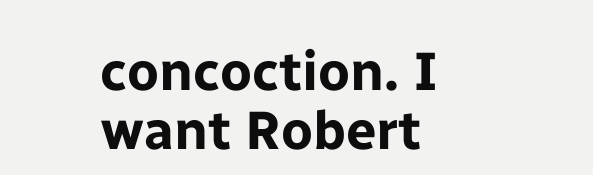concoction. I want Robert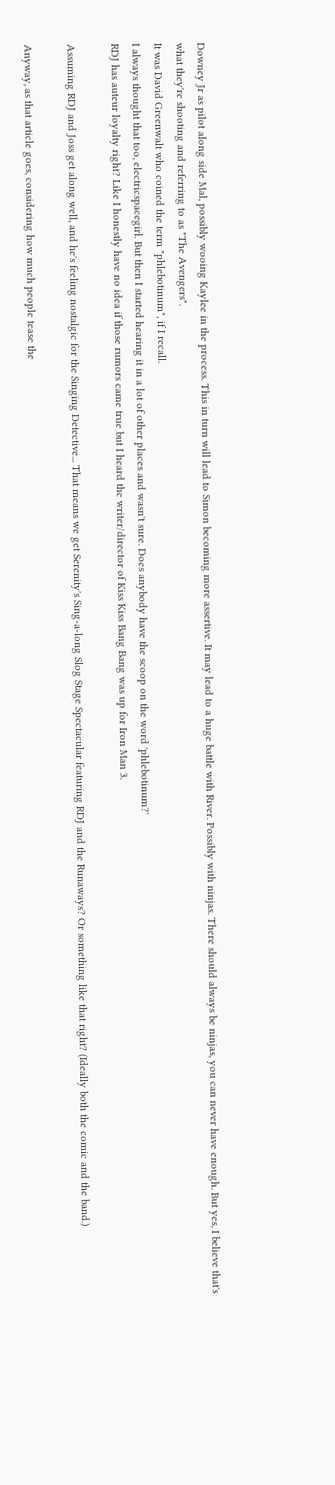Downey Jr as pilot along side Mal, possibly wooing Kaylee in the process. This in turn will lead to Simon becoming more assertive. It may lead to a huge battle with River. Possibly with ninjas. There should always be ninjas, you can never have enough. But yes, I believe that's what they're shooting and referring to as "The Avengers".
It was David Greenwalt who coined the term "phlebotinum", if I recall.
I always thought that too, electricspacegirl. But then I started hearing it in a lot of other places and wasn't sure. Does anybody have the scoop on the word 'phlebotinum?'
RDJ has auteur loyalty right? Like I honestly have no idea if those rumors came true but I heard the writer/director of Kiss Kiss Bang Bang was up for Iron Man 3.

Assuming RDJ and Joss get along well, and he's feeling nostalgic for the Singing Detective... That means we get Serenity's Sing-a-long Slog Stage Spectacular featuring RDJ and the Runaways? Or something like that right? (Ideally both the comic and the band.)

Anyway, as that article goes, considering how much people tease the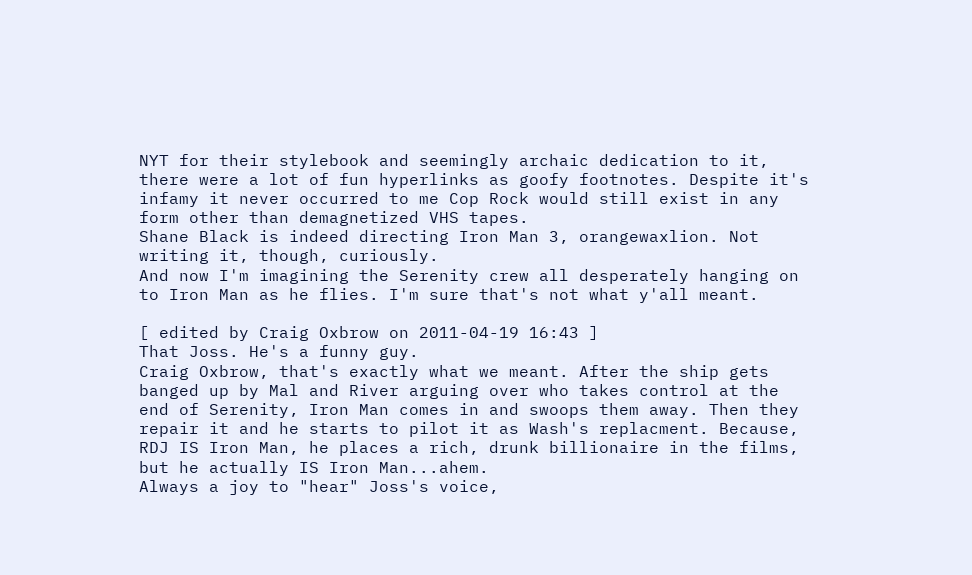NYT for their stylebook and seemingly archaic dedication to it, there were a lot of fun hyperlinks as goofy footnotes. Despite it's infamy it never occurred to me Cop Rock would still exist in any form other than demagnetized VHS tapes.
Shane Black is indeed directing Iron Man 3, orangewaxlion. Not writing it, though, curiously.
And now I'm imagining the Serenity crew all desperately hanging on to Iron Man as he flies. I'm sure that's not what y'all meant.

[ edited by Craig Oxbrow on 2011-04-19 16:43 ]
That Joss. He's a funny guy.
Craig Oxbrow, that's exactly what we meant. After the ship gets banged up by Mal and River arguing over who takes control at the end of Serenity, Iron Man comes in and swoops them away. Then they repair it and he starts to pilot it as Wash's replacment. Because, RDJ IS Iron Man, he places a rich, drunk billionaire in the films, but he actually IS Iron Man...ahem.
Always a joy to "hear" Joss's voice,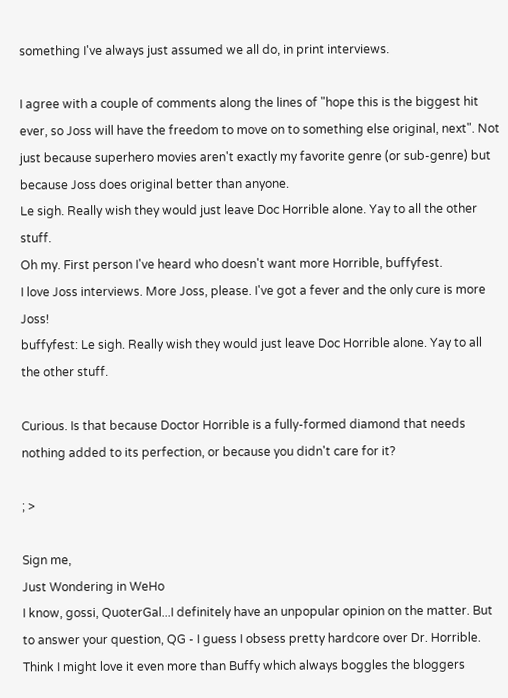something I've always just assumed we all do, in print interviews.

I agree with a couple of comments along the lines of "hope this is the biggest hit ever, so Joss will have the freedom to move on to something else original, next". Not just because superhero movies aren't exactly my favorite genre (or sub-genre) but because Joss does original better than anyone.
Le sigh. Really wish they would just leave Doc Horrible alone. Yay to all the other stuff.
Oh my. First person I've heard who doesn't want more Horrible, buffyfest.
I love Joss interviews. More Joss, please. I've got a fever and the only cure is more Joss!
buffyfest: Le sigh. Really wish they would just leave Doc Horrible alone. Yay to all the other stuff.

Curious. Is that because Doctor Horrible is a fully-formed diamond that needs nothing added to its perfection, or because you didn't care for it?

; >

Sign me,
Just Wondering in WeHo
I know, gossi, QuoterGal...I definitely have an unpopular opinion on the matter. But to answer your question, QG - I guess I obsess pretty hardcore over Dr. Horrible. Think I might love it even more than Buffy which always boggles the bloggers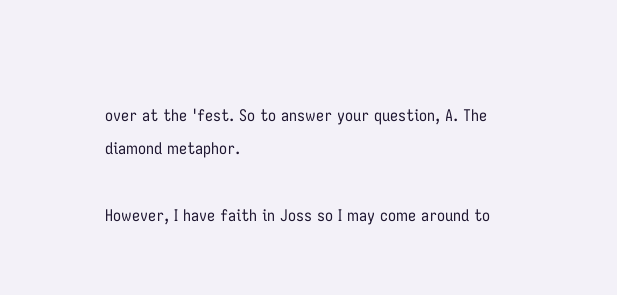over at the 'fest. So to answer your question, A. The diamond metaphor.

However, I have faith in Joss so I may come around to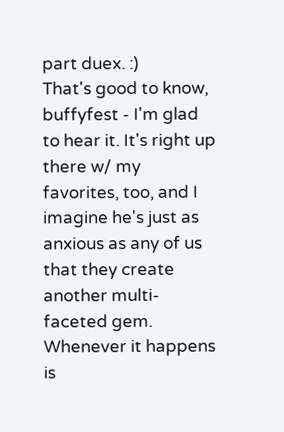part duex. :)
That's good to know, buffyfest - I'm glad to hear it. It's right up there w/ my favorites, too, and I imagine he's just as anxious as any of us that they create another multi-faceted gem. Whenever it happens is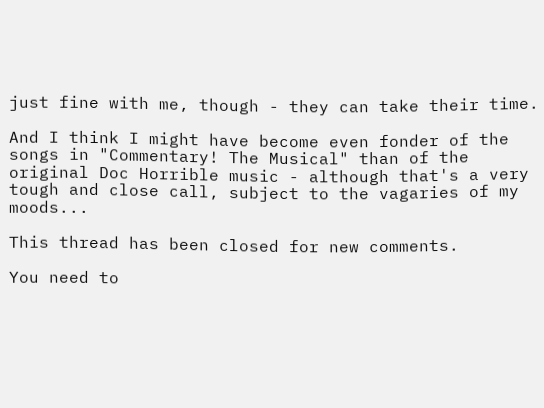just fine with me, though - they can take their time.

And I think I might have become even fonder of the songs in "Commentary! The Musical" than of the original Doc Horrible music - although that's a very tough and close call, subject to the vagaries of my moods...

This thread has been closed for new comments.

You need to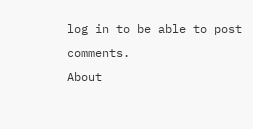log in to be able to post comments.
About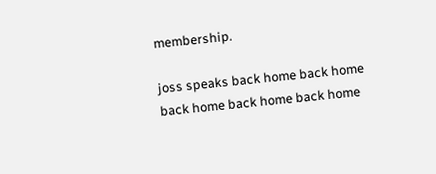membership.

joss speaks back home back home back home back home back home